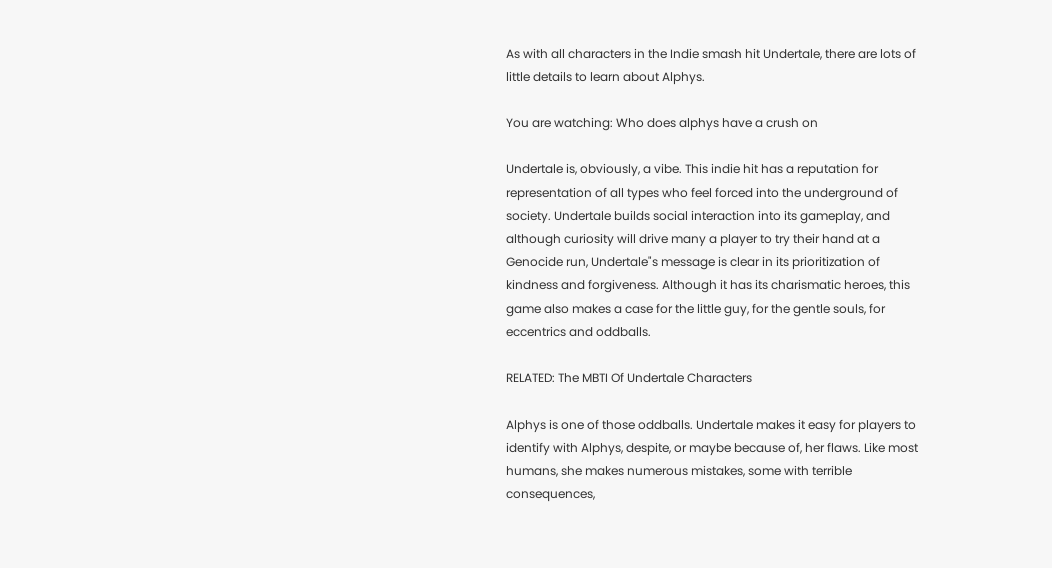As with all characters in the Indie smash hit Undertale, there are lots of little details to learn about Alphys.

You are watching: Who does alphys have a crush on

Undertale is, obviously, a vibe. This indie hit has a reputation for representation of all types who feel forced into the underground of society. Undertale builds social interaction into its gameplay, and although curiosity will drive many a player to try their hand at a Genocide run, Undertale"s message is clear in its prioritization of kindness and forgiveness. Although it has its charismatic heroes, this game also makes a case for the little guy, for the gentle souls, for eccentrics and oddballs.

RELATED: The MBTI Of Undertale Characters

Alphys is one of those oddballs. Undertale makes it easy for players to identify with Alphys, despite, or maybe because of, her flaws. Like most humans, she makes numerous mistakes, some with terrible consequences,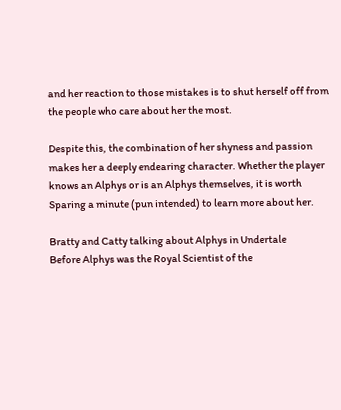and her reaction to those mistakes is to shut herself off from the people who care about her the most.

Despite this, the combination of her shyness and passion makes her a deeply endearing character. Whether the player knows an Alphys or is an Alphys themselves, it is worth Sparing a minute (pun intended) to learn more about her.

Bratty and Catty talking about Alphys in Undertale
Before Alphys was the Royal Scientist of the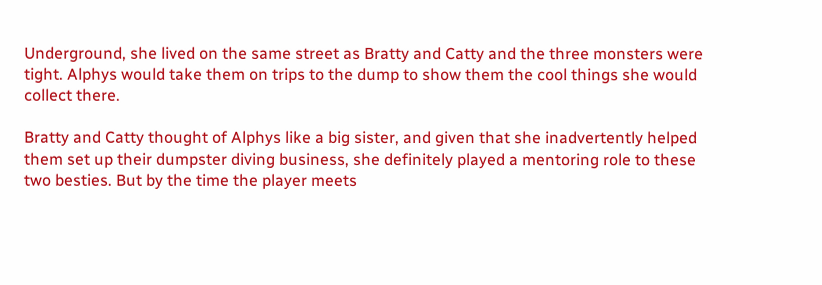Underground, she lived on the same street as Bratty and Catty and the three monsters were tight. Alphys would take them on trips to the dump to show them the cool things she would collect there.

Bratty and Catty thought of Alphys like a big sister, and given that she inadvertently helped them set up their dumpster diving business, she definitely played a mentoring role to these two besties. But by the time the player meets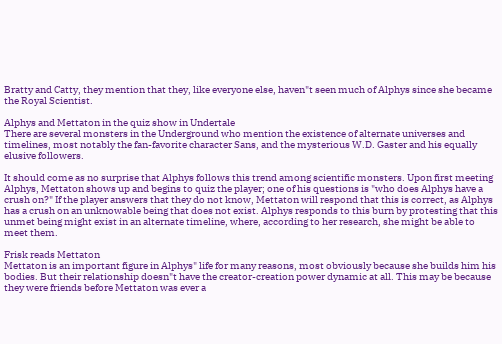Bratty and Catty, they mention that they, like everyone else, haven"t seen much of Alphys since she became the Royal Scientist.

Alphys and Mettaton in the quiz show in Undertale
There are several monsters in the Underground who mention the existence of alternate universes and timelines, most notably the fan-favorite character Sans, and the mysterious W.D. Gaster and his equally elusive followers.

It should come as no surprise that Alphys follows this trend among scientific monsters. Upon first meeting Alphys, Mettaton shows up and begins to quiz the player; one of his questions is "who does Alphys have a crush on?" If the player answers that they do not know, Mettaton will respond that this is correct, as Alphys has a crush on an unknowable being that does not exist. Alphys responds to this burn by protesting that this unmet being might exist in an alternate timeline, where, according to her research, she might be able to meet them.

Frisk reads Mettaton
Mettaton is an important figure in Alphys" life for many reasons, most obviously because she builds him his bodies. But their relationship doesn"t have the creator-creation power dynamic at all. This may be because they were friends before Mettaton was ever a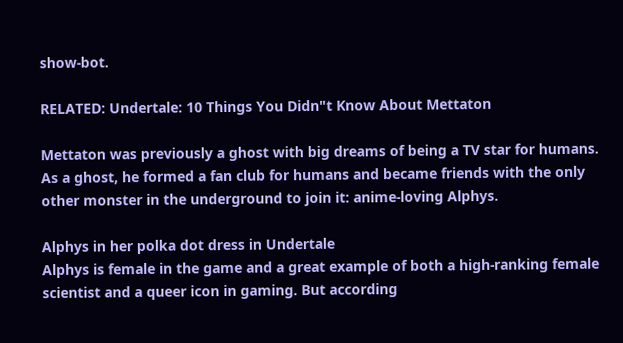show-bot.

RELATED: Undertale: 10 Things You Didn"t Know About Mettaton

Mettaton was previously a ghost with big dreams of being a TV star for humans. As a ghost, he formed a fan club for humans and became friends with the only other monster in the underground to join it: anime-loving Alphys.

Alphys in her polka dot dress in Undertale
Alphys is female in the game and a great example of both a high-ranking female scientist and a queer icon in gaming. But according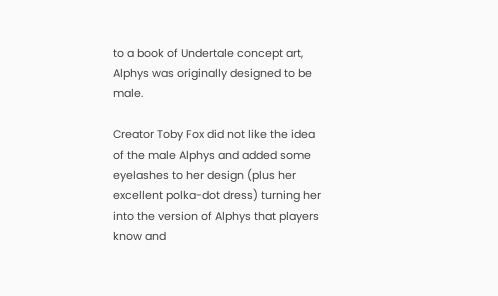to a book of Undertale concept art, Alphys was originally designed to be male.

Creator Toby Fox did not like the idea of the male Alphys and added some eyelashes to her design (plus her excellent polka-dot dress) turning her into the version of Alphys that players know and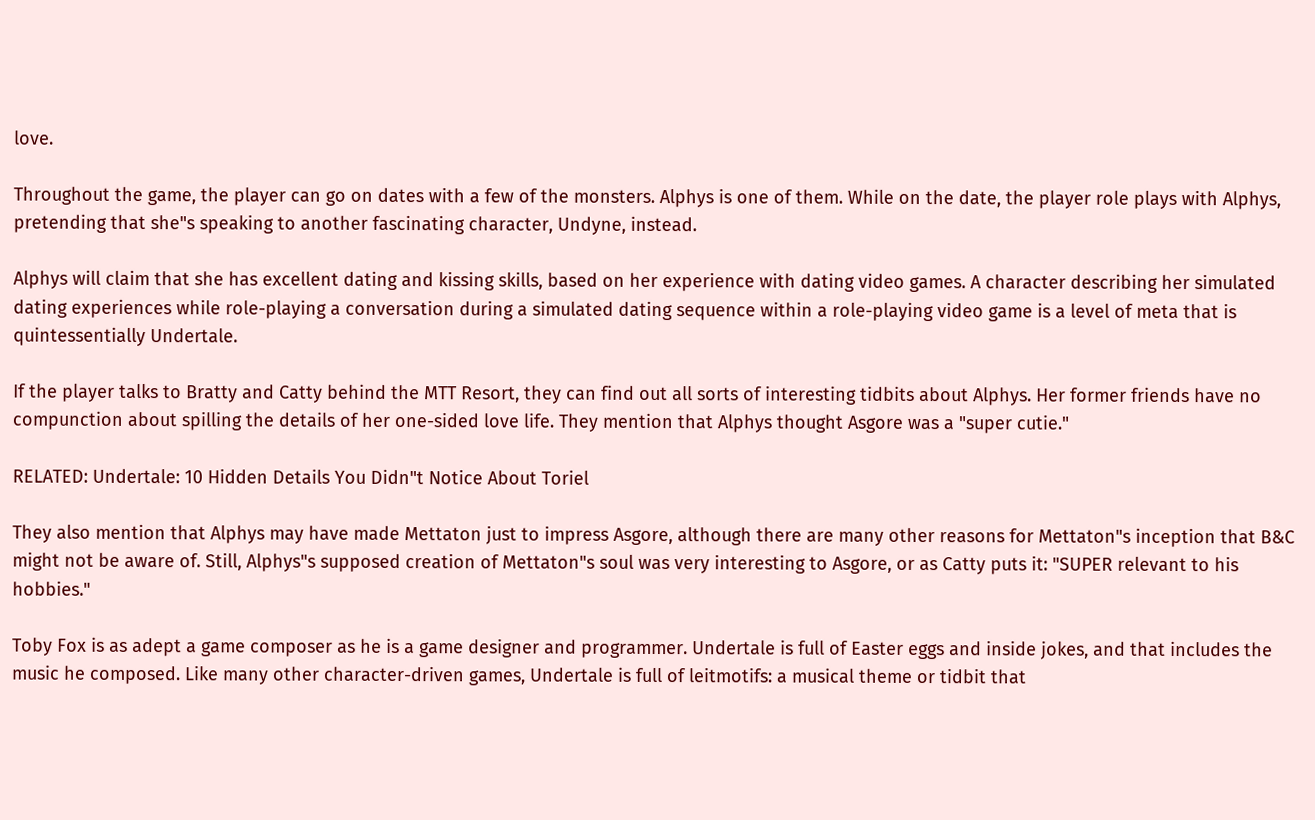love.

Throughout the game, the player can go on dates with a few of the monsters. Alphys is one of them. While on the date, the player role plays with Alphys, pretending that she"s speaking to another fascinating character, Undyne, instead.

Alphys will claim that she has excellent dating and kissing skills, based on her experience with dating video games. A character describing her simulated dating experiences while role-playing a conversation during a simulated dating sequence within a role-playing video game is a level of meta that is quintessentially Undertale.

If the player talks to Bratty and Catty behind the MTT Resort, they can find out all sorts of interesting tidbits about Alphys. Her former friends have no compunction about spilling the details of her one-sided love life. They mention that Alphys thought Asgore was a "super cutie."

RELATED: Undertale: 10 Hidden Details You Didn"t Notice About Toriel

They also mention that Alphys may have made Mettaton just to impress Asgore, although there are many other reasons for Mettaton"s inception that B&C might not be aware of. Still, Alphys"s supposed creation of Mettaton"s soul was very interesting to Asgore, or as Catty puts it: "SUPER relevant to his hobbies."

Toby Fox is as adept a game composer as he is a game designer and programmer. Undertale is full of Easter eggs and inside jokes, and that includes the music he composed. Like many other character-driven games, Undertale is full of leitmotifs: a musical theme or tidbit that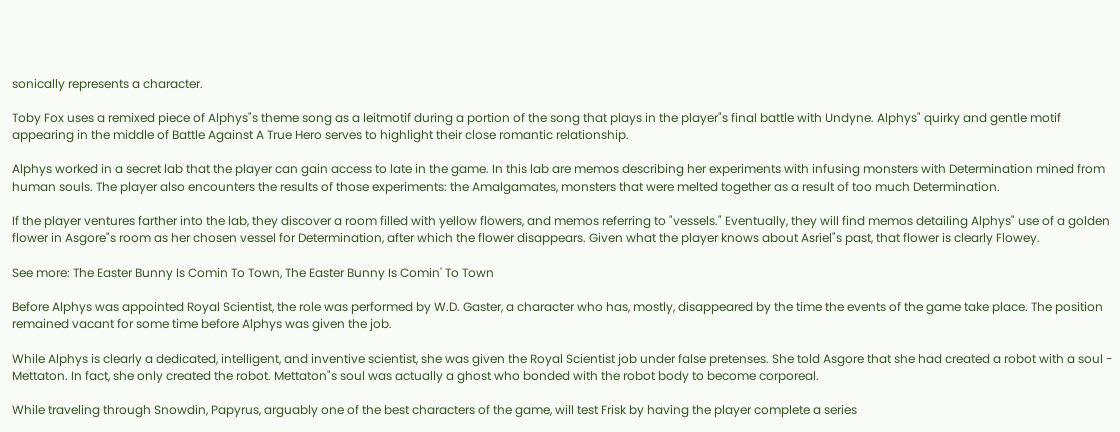sonically represents a character.

Toby Fox uses a remixed piece of Alphys"s theme song as a leitmotif during a portion of the song that plays in the player"s final battle with Undyne. Alphys" quirky and gentle motif appearing in the middle of Battle Against A True Hero serves to highlight their close romantic relationship.

Alphys worked in a secret lab that the player can gain access to late in the game. In this lab are memos describing her experiments with infusing monsters with Determination mined from human souls. The player also encounters the results of those experiments: the Amalgamates, monsters that were melted together as a result of too much Determination.

If the player ventures farther into the lab, they discover a room filled with yellow flowers, and memos referring to "vessels." Eventually, they will find memos detailing Alphys" use of a golden flower in Asgore"s room as her chosen vessel for Determination, after which the flower disappears. Given what the player knows about Asriel"s past, that flower is clearly Flowey.

See more: The Easter Bunny Is Comin To Town, The Easter Bunny Is Comin' To Town

Before Alphys was appointed Royal Scientist, the role was performed by W.D. Gaster, a character who has, mostly, disappeared by the time the events of the game take place. The position remained vacant for some time before Alphys was given the job.

While Alphys is clearly a dedicated, intelligent, and inventive scientist, she was given the Royal Scientist job under false pretenses. She told Asgore that she had created a robot with a soul - Mettaton. In fact, she only created the robot. Mettaton"s soul was actually a ghost who bonded with the robot body to become corporeal.

While traveling through Snowdin, Papyrus, arguably one of the best characters of the game, will test Frisk by having the player complete a series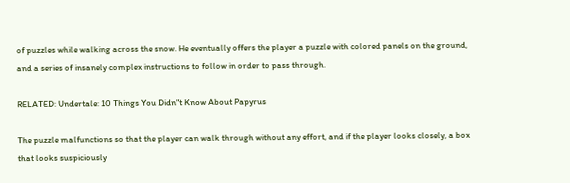of puzzles while walking across the snow. He eventually offers the player a puzzle with colored panels on the ground, and a series of insanely complex instructions to follow in order to pass through.

RELATED: Undertale: 10 Things You Didn"t Know About Papyrus

The puzzle malfunctions so that the player can walk through without any effort, and if the player looks closely, a box that looks suspiciously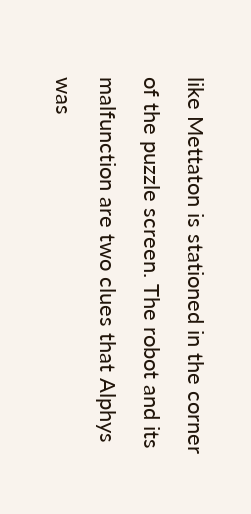like Mettaton is stationed in the corner of the puzzle screen. The robot and its malfunction are two clues that Alphys was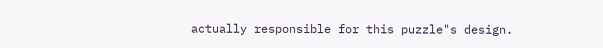actually responsible for this puzzle"s design.